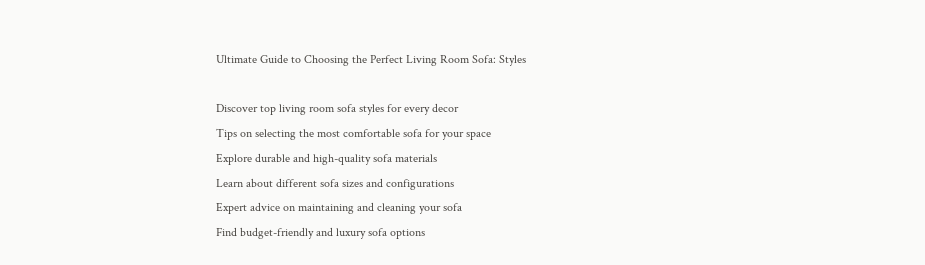Ultimate Guide to Choosing the Perfect Living Room Sofa: Styles

Discover top living room sofa styles for every decor
Tips on selecting the most comfortable sofa for your space
Explore durable and high-quality sofa materials
Learn about different sofa sizes and configurations
Expert advice on maintaining and cleaning your sofa
Find budget-friendly and luxury sofa options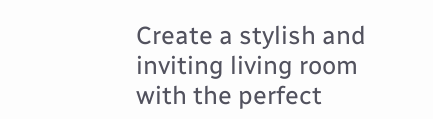Create a stylish and inviting living room with the perfect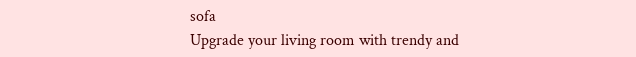sofa
Upgrade your living room with trendy and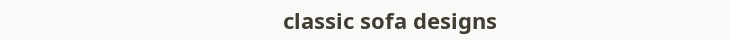classic sofa designs